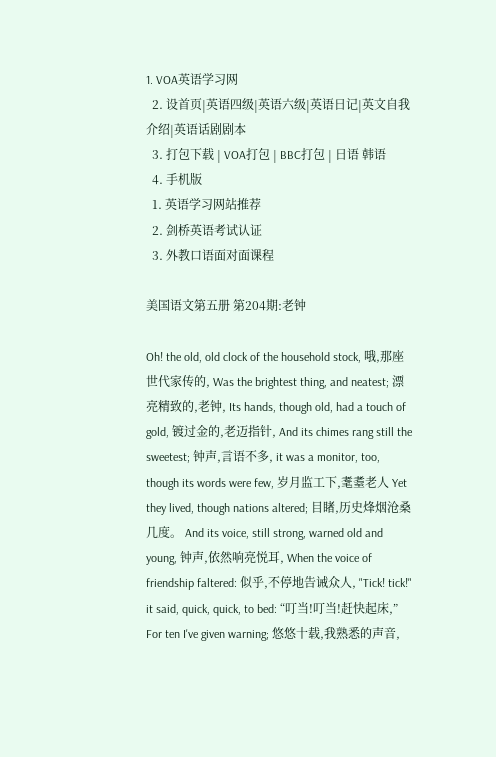1. VOA英语学习网
  2. 设首页|英语四级|英语六级|英语日记|英文自我介绍|英语话剧剧本
  3. 打包下载 | VOA打包 | BBC打包 | 日语 韩语
  4. 手机版
  1. 英语学习网站推荐
  2. 剑桥英语考试认证
  3. 外教口语面对面课程

美国语文第五册 第204期:老钟

Oh! the old, old clock of the household stock, 哦,那座世代家传的, Was the brightest thing, and neatest; 漂亮精致的,老钟, Its hands, though old, had a touch of gold, 镀过金的,老迈指针, And its chimes rang still the sweetest; 钟声,言语不多, it was a monitor, too, though its words were few, 岁月监工下,耄耋老人 Yet they lived, though nations altered; 目睹,历史烽烟沧桑几度。 And its voice, still strong, warned old and young, 钟声,依然响亮悦耳, When the voice of friendship faltered: 似乎,不停地告诫众人, "Tick! tick!" it said, quick, quick, to bed: “叮当!叮当!赶快起床,” For ten I've given warning; 悠悠十载,我熟悉的声音,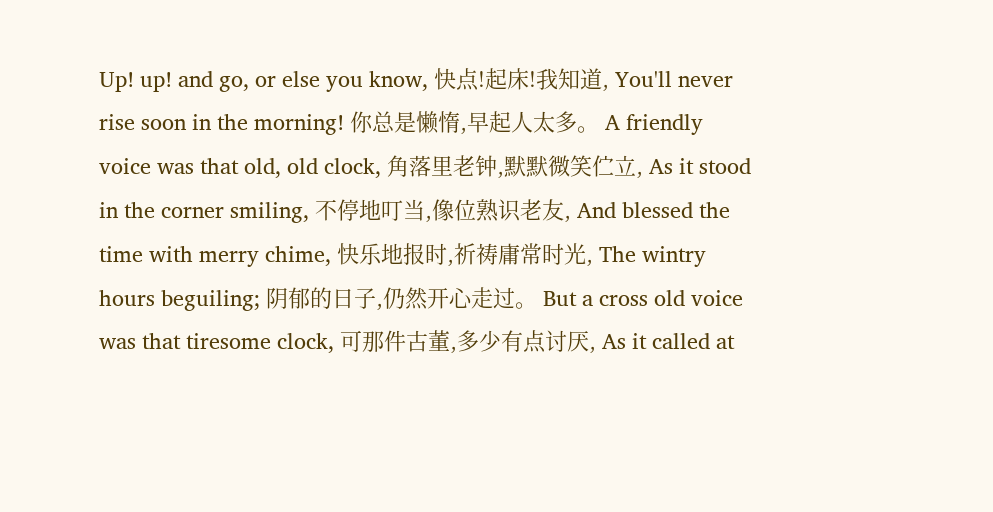Up! up! and go, or else you know, 快点!起床!我知道, You'll never rise soon in the morning! 你总是懒惰,早起人太多。 A friendly voice was that old, old clock, 角落里老钟,默默微笑伫立, As it stood in the corner smiling, 不停地叮当,像位熟识老友, And blessed the time with merry chime, 快乐地报时,祈祷庸常时光, The wintry hours beguiling; 阴郁的日子,仍然开心走过。 But a cross old voice was that tiresome clock, 可那件古董,多少有点讨厌, As it called at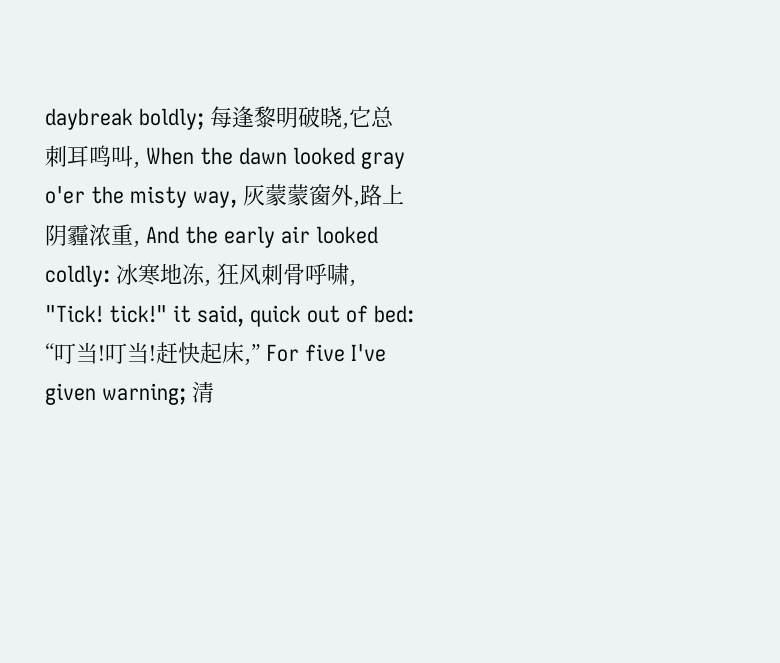daybreak boldly; 每逢黎明破晓,它总刺耳鸣叫, When the dawn looked gray o'er the misty way, 灰蒙蒙窗外,路上阴霾浓重, And the early air looked coldly: 冰寒地冻, 狂风刺骨呼啸, "Tick! tick!" it said, quick out of bed: “叮当!叮当!赶快起床,” For five I've given warning; 清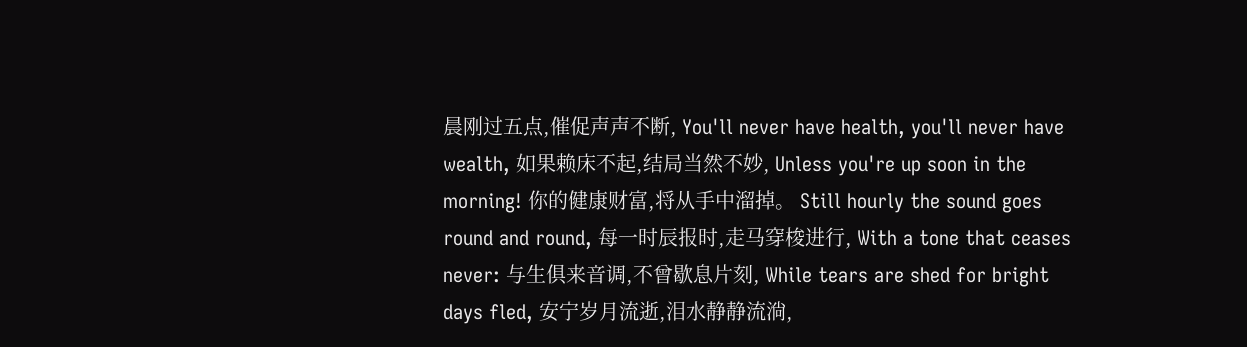晨刚过五点,催促声声不断, You'll never have health, you'll never have wealth, 如果赖床不起,结局当然不妙, Unless you're up soon in the morning! 你的健康财富,将从手中溜掉。 Still hourly the sound goes round and round, 每一时辰报时,走马穿梭进行, With a tone that ceases never: 与生俱来音调,不曾歇息片刻, While tears are shed for bright days fled, 安宁岁月流逝,泪水静静流淌,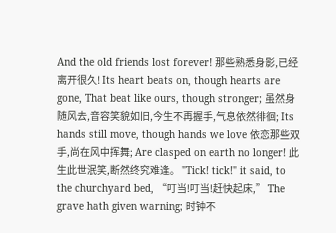And the old friends lost forever! 那些熟悉身影,已经离开很久! Its heart beats on, though hearts are gone, That beat like ours, though stronger; 虽然身随风去,音容笑貌如旧,今生不再握手,气息依然徘徊; Its hands still move, though hands we love 依恋那些双手,尚在风中挥舞; Are clasped on earth no longer! 此生此世泯笑,断然终究难逢。 "Tick! tick!" it said, to the churchyard bed, “叮当!叮当!赶快起床,” The grave hath given warning; 时钟不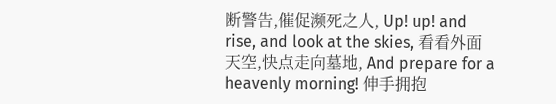断警告,催促濒死之人, Up! up! and rise, and look at the skies, 看看外面天空,快点走向墓地, And prepare for a heavenly morning! 伸手拥抱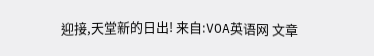迎接,天堂新的日出! 来自:VOA英语网 文章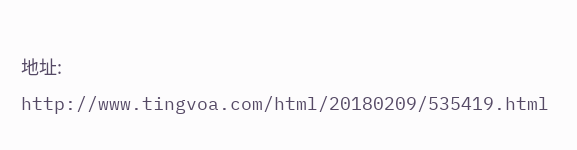地址: http://www.tingvoa.com/html/20180209/535419.html